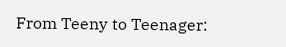From Teeny to Teenager: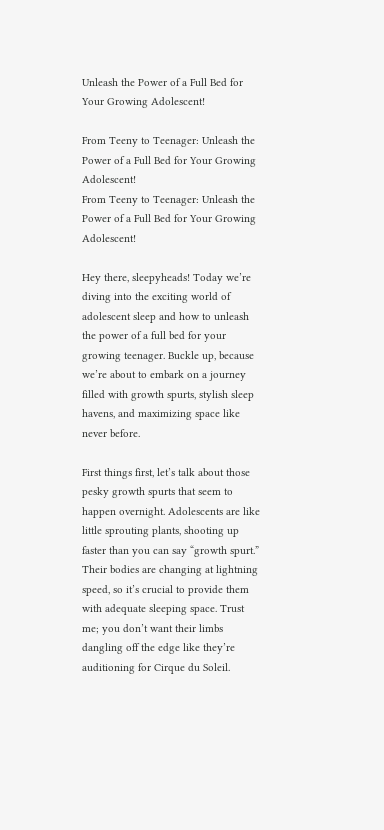Unleash the Power of a Full Bed for Your Growing Adolescent!

From Teeny to Teenager: Unleash the Power of a Full Bed for Your Growing Adolescent!
From Teeny to Teenager: Unleash the Power of a Full Bed for Your Growing Adolescent!

Hey there, sleepyheads! Today we’re diving into the exciting world of adolescent sleep and how to unleash the power of a full bed for your growing teenager. Buckle up, because we’re about to embark on a journey filled with growth spurts, stylish sleep havens, and maximizing space like never before.

First things first, let’s talk about those pesky growth spurts that seem to happen overnight. Adolescents are like little sprouting plants, shooting up faster than you can say “growth spurt.” Their bodies are changing at lightning speed, so it’s crucial to provide them with adequate sleeping space. Trust me; you don’t want their limbs dangling off the edge like they’re auditioning for Cirque du Soleil.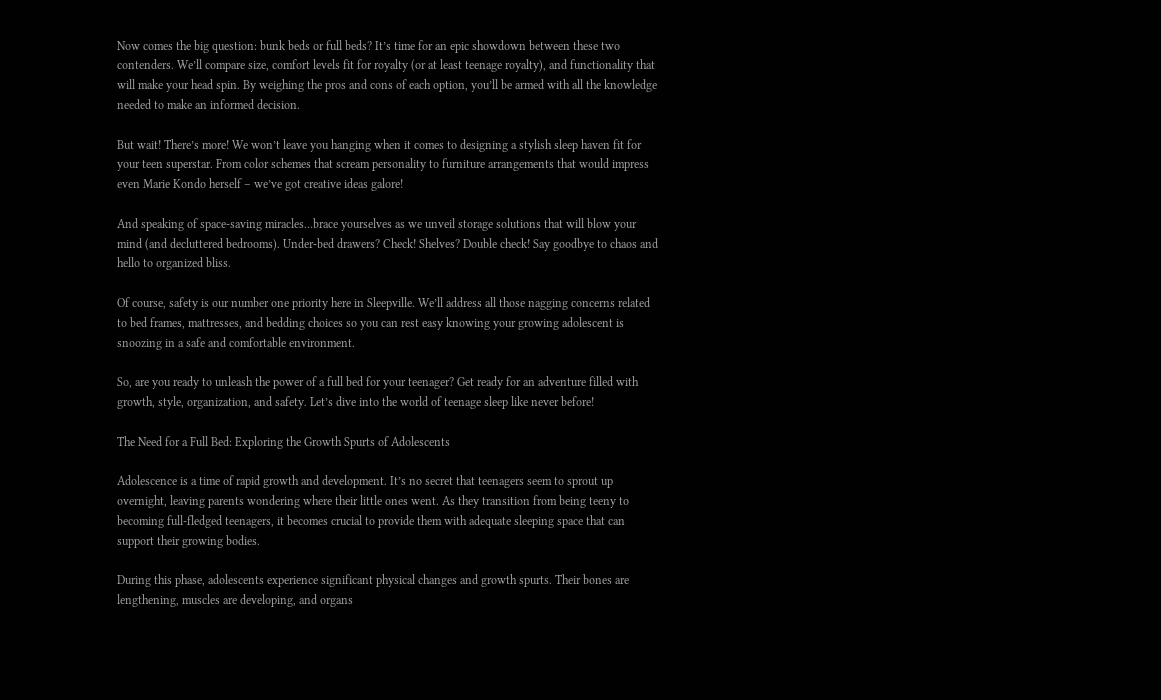Now comes the big question: bunk beds or full beds? It’s time for an epic showdown between these two contenders. We’ll compare size, comfort levels fit for royalty (or at least teenage royalty), and functionality that will make your head spin. By weighing the pros and cons of each option, you’ll be armed with all the knowledge needed to make an informed decision.

But wait! There’s more! We won’t leave you hanging when it comes to designing a stylish sleep haven fit for your teen superstar. From color schemes that scream personality to furniture arrangements that would impress even Marie Kondo herself – we’ve got creative ideas galore!

And speaking of space-saving miracles…brace yourselves as we unveil storage solutions that will blow your mind (and decluttered bedrooms). Under-bed drawers? Check! Shelves? Double check! Say goodbye to chaos and hello to organized bliss.

Of course, safety is our number one priority here in Sleepville. We’ll address all those nagging concerns related to bed frames, mattresses, and bedding choices so you can rest easy knowing your growing adolescent is snoozing in a safe and comfortable environment.

So, are you ready to unleash the power of a full bed for your teenager? Get ready for an adventure filled with growth, style, organization, and safety. Let’s dive into the world of teenage sleep like never before!

The Need for a Full Bed: Exploring the Growth Spurts of Adolescents

Adolescence is a time of rapid growth and development. It’s no secret that teenagers seem to sprout up overnight, leaving parents wondering where their little ones went. As they transition from being teeny to becoming full-fledged teenagers, it becomes crucial to provide them with adequate sleeping space that can support their growing bodies.

During this phase, adolescents experience significant physical changes and growth spurts. Their bones are lengthening, muscles are developing, and organs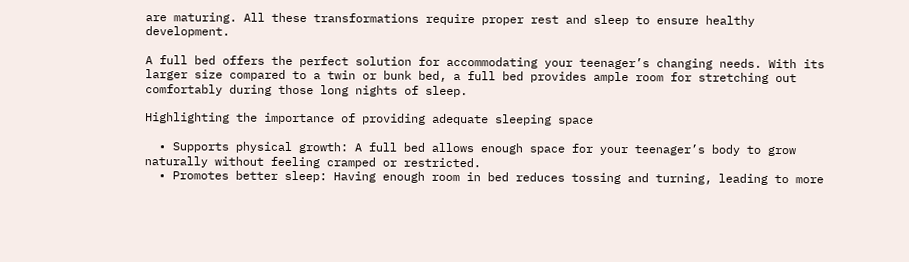are maturing. All these transformations require proper rest and sleep to ensure healthy development.

A full bed offers the perfect solution for accommodating your teenager’s changing needs. With its larger size compared to a twin or bunk bed, a full bed provides ample room for stretching out comfortably during those long nights of sleep.

Highlighting the importance of providing adequate sleeping space

  • Supports physical growth: A full bed allows enough space for your teenager’s body to grow naturally without feeling cramped or restricted.
  • Promotes better sleep: Having enough room in bed reduces tossing and turning, leading to more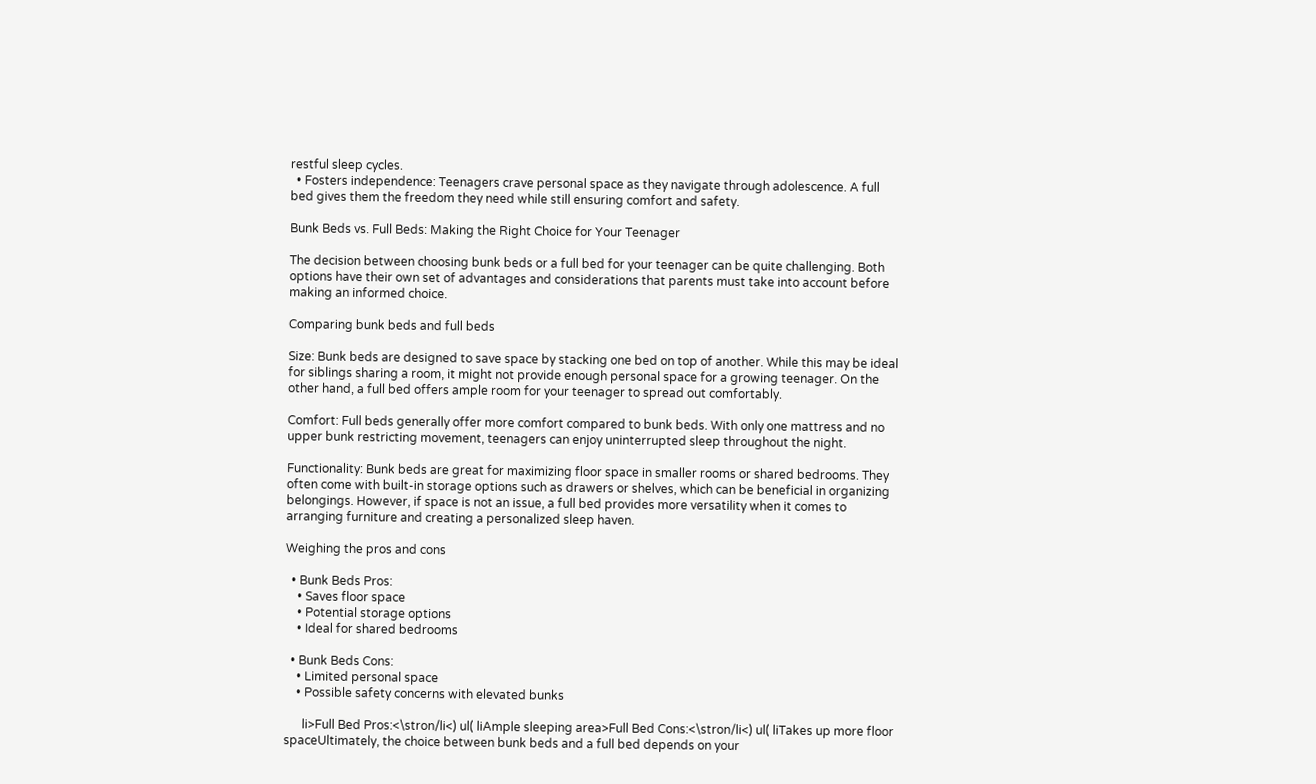restful sleep cycles.
  • Fosters independence: Teenagers crave personal space as they navigate through adolescence. A full bed gives them the freedom they need while still ensuring comfort and safety.

Bunk Beds vs. Full Beds: Making the Right Choice for Your Teenager

The decision between choosing bunk beds or a full bed for your teenager can be quite challenging. Both options have their own set of advantages and considerations that parents must take into account before making an informed choice.

Comparing bunk beds and full beds

Size: Bunk beds are designed to save space by stacking one bed on top of another. While this may be ideal for siblings sharing a room, it might not provide enough personal space for a growing teenager. On the other hand, a full bed offers ample room for your teenager to spread out comfortably.

Comfort: Full beds generally offer more comfort compared to bunk beds. With only one mattress and no upper bunk restricting movement, teenagers can enjoy uninterrupted sleep throughout the night.

Functionality: Bunk beds are great for maximizing floor space in smaller rooms or shared bedrooms. They often come with built-in storage options such as drawers or shelves, which can be beneficial in organizing belongings. However, if space is not an issue, a full bed provides more versatility when it comes to arranging furniture and creating a personalized sleep haven.

Weighing the pros and cons

  • Bunk Beds Pros:
    • Saves floor space
    • Potential storage options
    • Ideal for shared bedrooms

  • Bunk Beds Cons:
    • Limited personal space
    • Possible safety concerns with elevated bunks

      li>Full Bed Pros:<\stron/li<) ul( liAmple sleeping area>Full Bed Cons:<\stron/li<) ul( liTakes up more floor spaceUltimately, the choice between bunk beds and a full bed depends on your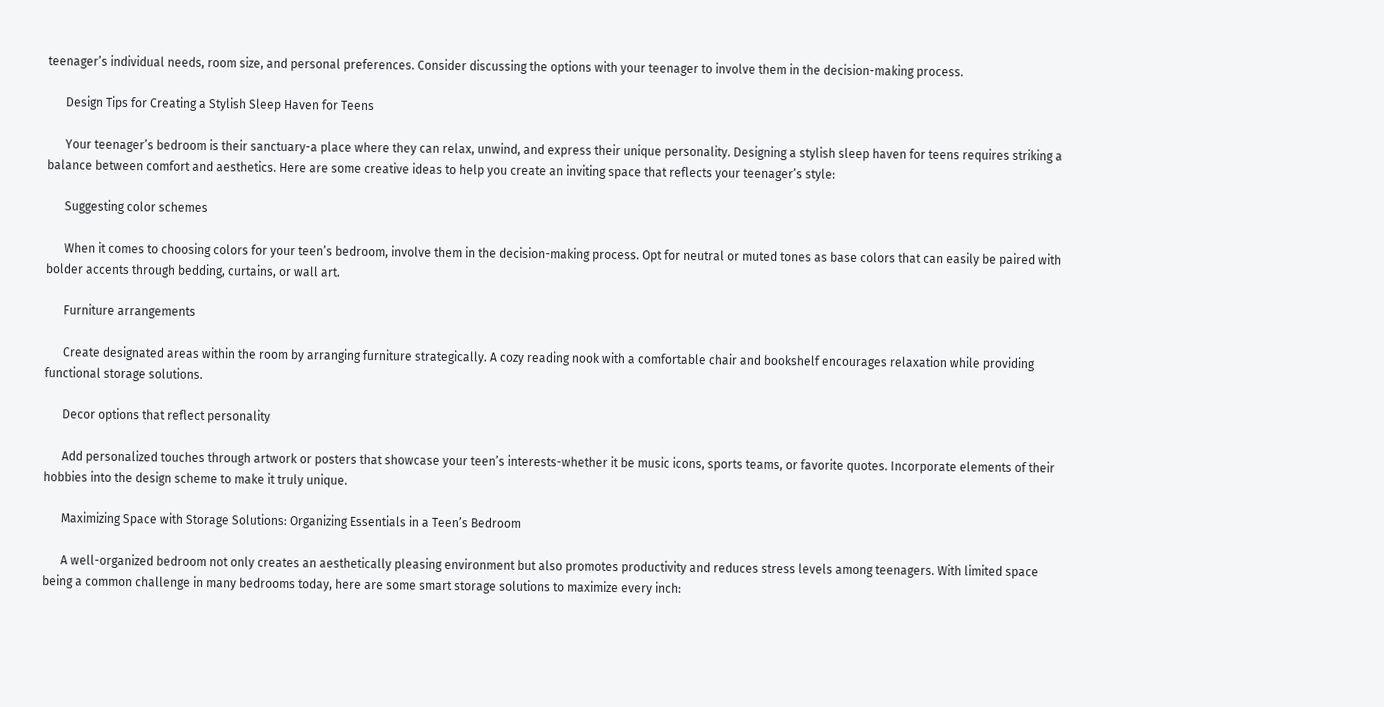teenager’s individual needs, room size, and personal preferences. Consider discussing the options with your teenager to involve them in the decision-making process.

      Design Tips for Creating a Stylish Sleep Haven for Teens

      Your teenager’s bedroom is their sanctuary-a place where they can relax, unwind, and express their unique personality. Designing a stylish sleep haven for teens requires striking a balance between comfort and aesthetics. Here are some creative ideas to help you create an inviting space that reflects your teenager’s style:

      Suggesting color schemes

      When it comes to choosing colors for your teen’s bedroom, involve them in the decision-making process. Opt for neutral or muted tones as base colors that can easily be paired with bolder accents through bedding, curtains, or wall art.

      Furniture arrangements

      Create designated areas within the room by arranging furniture strategically. A cozy reading nook with a comfortable chair and bookshelf encourages relaxation while providing functional storage solutions.

      Decor options that reflect personality

      Add personalized touches through artwork or posters that showcase your teen’s interests-whether it be music icons, sports teams, or favorite quotes. Incorporate elements of their hobbies into the design scheme to make it truly unique.

      Maximizing Space with Storage Solutions: Organizing Essentials in a Teen’s Bedroom

      A well-organized bedroom not only creates an aesthetically pleasing environment but also promotes productivity and reduces stress levels among teenagers. With limited space being a common challenge in many bedrooms today, here are some smart storage solutions to maximize every inch: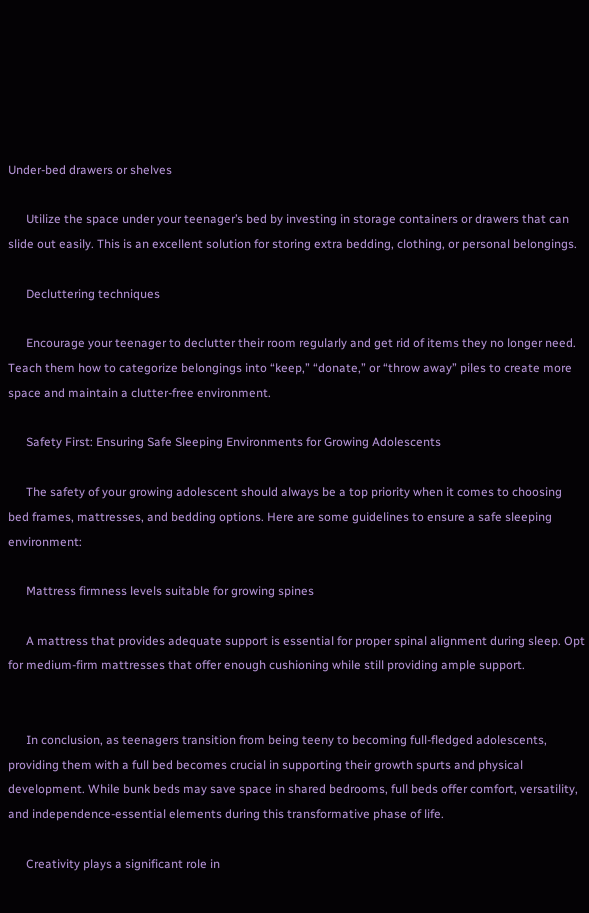Under-bed drawers or shelves

      Utilize the space under your teenager’s bed by investing in storage containers or drawers that can slide out easily. This is an excellent solution for storing extra bedding, clothing, or personal belongings.

      Decluttering techniques

      Encourage your teenager to declutter their room regularly and get rid of items they no longer need. Teach them how to categorize belongings into “keep,” “donate,” or “throw away” piles to create more space and maintain a clutter-free environment.

      Safety First: Ensuring Safe Sleeping Environments for Growing Adolescents

      The safety of your growing adolescent should always be a top priority when it comes to choosing bed frames, mattresses, and bedding options. Here are some guidelines to ensure a safe sleeping environment:

      Mattress firmness levels suitable for growing spines

      A mattress that provides adequate support is essential for proper spinal alignment during sleep. Opt for medium-firm mattresses that offer enough cushioning while still providing ample support.


      In conclusion, as teenagers transition from being teeny to becoming full-fledged adolescents, providing them with a full bed becomes crucial in supporting their growth spurts and physical development. While bunk beds may save space in shared bedrooms, full beds offer comfort, versatility, and independence-essential elements during this transformative phase of life.

      Creativity plays a significant role in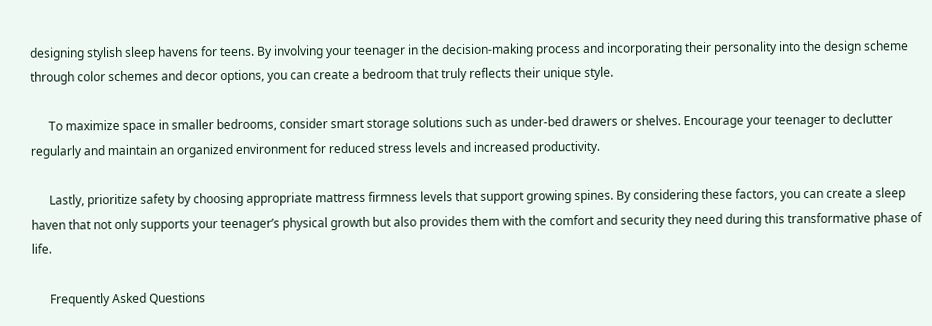designing stylish sleep havens for teens. By involving your teenager in the decision-making process and incorporating their personality into the design scheme through color schemes and decor options, you can create a bedroom that truly reflects their unique style.

      To maximize space in smaller bedrooms, consider smart storage solutions such as under-bed drawers or shelves. Encourage your teenager to declutter regularly and maintain an organized environment for reduced stress levels and increased productivity.

      Lastly, prioritize safety by choosing appropriate mattress firmness levels that support growing spines. By considering these factors, you can create a sleep haven that not only supports your teenager’s physical growth but also provides them with the comfort and security they need during this transformative phase of life.

      Frequently Asked Questions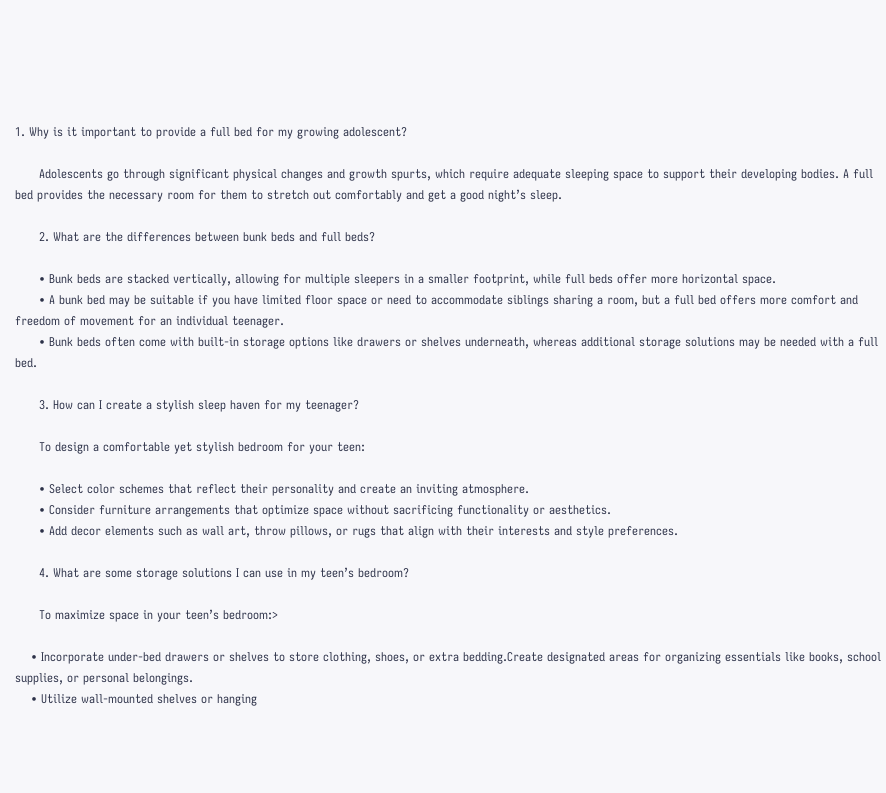1. Why is it important to provide a full bed for my growing adolescent?

      Adolescents go through significant physical changes and growth spurts, which require adequate sleeping space to support their developing bodies. A full bed provides the necessary room for them to stretch out comfortably and get a good night’s sleep.

      2. What are the differences between bunk beds and full beds?

      • Bunk beds are stacked vertically, allowing for multiple sleepers in a smaller footprint, while full beds offer more horizontal space.
      • A bunk bed may be suitable if you have limited floor space or need to accommodate siblings sharing a room, but a full bed offers more comfort and freedom of movement for an individual teenager.
      • Bunk beds often come with built-in storage options like drawers or shelves underneath, whereas additional storage solutions may be needed with a full bed.

      3. How can I create a stylish sleep haven for my teenager?

      To design a comfortable yet stylish bedroom for your teen:

      • Select color schemes that reflect their personality and create an inviting atmosphere.
      • Consider furniture arrangements that optimize space without sacrificing functionality or aesthetics.
      • Add decor elements such as wall art, throw pillows, or rugs that align with their interests and style preferences.

      4. What are some storage solutions I can use in my teen’s bedroom?

      To maximize space in your teen’s bedroom:>

    • Incorporate under-bed drawers or shelves to store clothing, shoes, or extra bedding.Create designated areas for organizing essentials like books, school supplies, or personal belongings.
    • Utilize wall-mounted shelves or hanging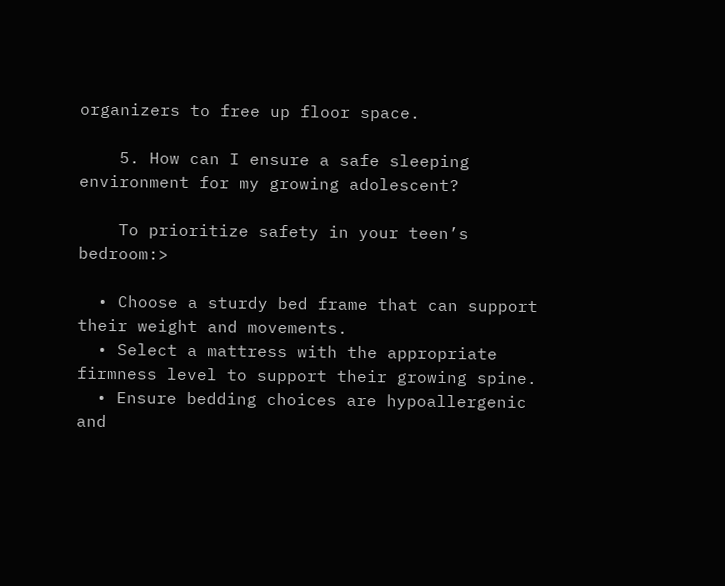organizers to free up floor space.

    5. How can I ensure a safe sleeping environment for my growing adolescent?

    To prioritize safety in your teen’s bedroom:>

  • Choose a sturdy bed frame that can support their weight and movements.
  • Select a mattress with the appropriate firmness level to support their growing spine.
  • Ensure bedding choices are hypoallergenic and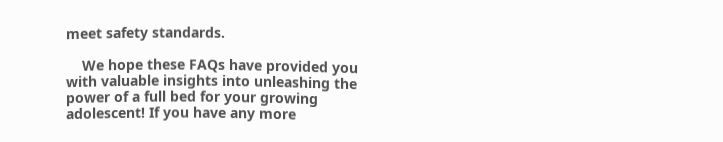meet safety standards.

    We hope these FAQs have provided you with valuable insights into unleashing the power of a full bed for your growing adolescent! If you have any more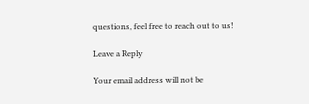questions, feel free to reach out to us!

Leave a Reply

Your email address will not be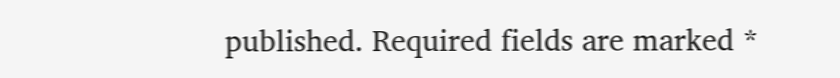published. Required fields are marked *